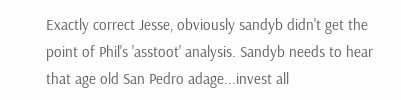Exactly correct Jesse, obviously sandyb didn't get the point of Phil's 'asstoot' analysis. Sandyb needs to hear that age old San Pedro adage...invest all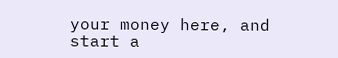your money here, and start a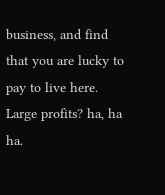business, and find that you are lucky to pay to live here. Large profits? ha, ha ha.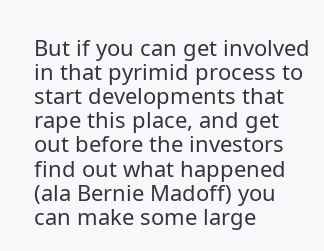But if you can get involved in that pyrimid process to start developments that rape this place, and get out before the investors find out what happened (ala Bernie Madoff) you can make some large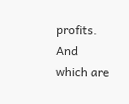profits. And which are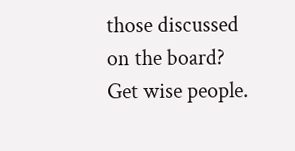those discussed on the board? Get wise people.